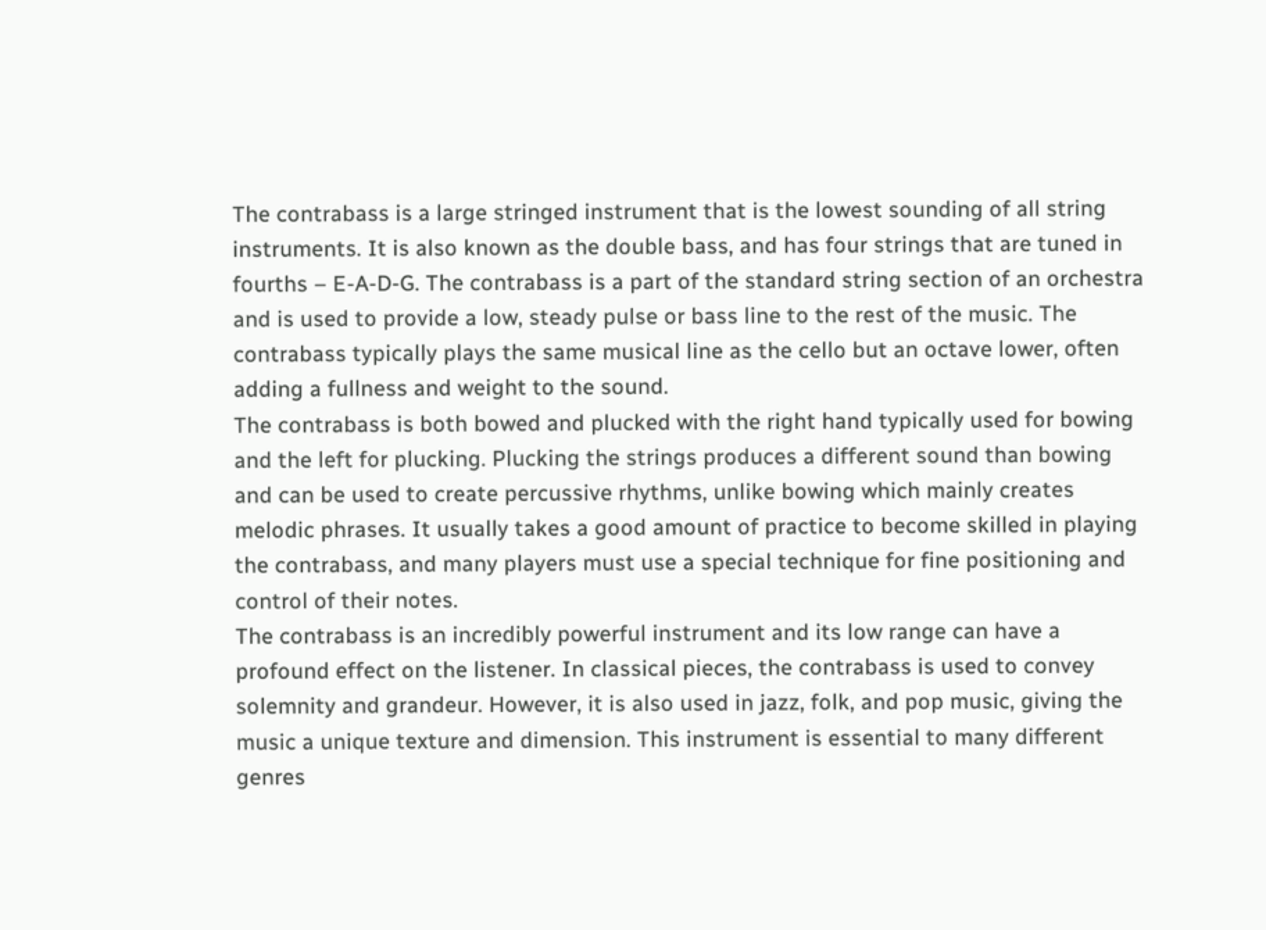The contrabass is a large stringed instrument that is the lowest sounding of all string instruments. It is also known as the double bass, and has four strings that are tuned in fourths – E-A-D-G. The contrabass is a part of the standard string section of an orchestra and is used to provide a low, steady pulse or bass line to the rest of the music. The contrabass typically plays the same musical line as the cello but an octave lower, often adding a fullness and weight to the sound.
The contrabass is both bowed and plucked with the right hand typically used for bowing and the left for plucking. Plucking the strings produces a different sound than bowing and can be used to create percussive rhythms, unlike bowing which mainly creates melodic phrases. It usually takes a good amount of practice to become skilled in playing the contrabass, and many players must use a special technique for fine positioning and control of their notes.
The contrabass is an incredibly powerful instrument and its low range can have a profound effect on the listener. In classical pieces, the contrabass is used to convey solemnity and grandeur. However, it is also used in jazz, folk, and pop music, giving the music a unique texture and dimension. This instrument is essential to many different genres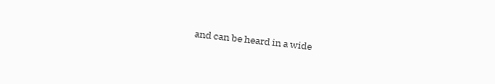and can be heard in a wide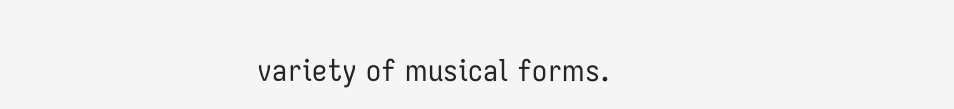variety of musical forms.